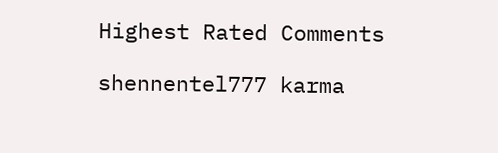Highest Rated Comments

shennentel777 karma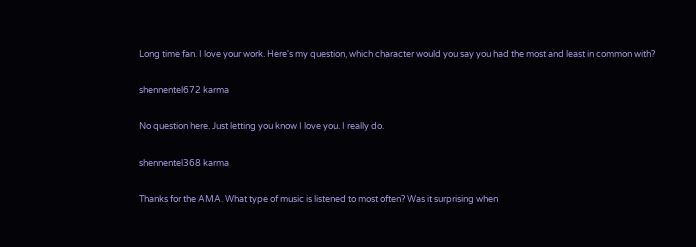Long time fan. I love your work. Here's my question, which character would you say you had the most and least in common with?

shennentel672 karma

No question here. Just letting you know I love you. I really do.

shennentel368 karma

Thanks for the AMA. What type of music is listened to most often? Was it surprising when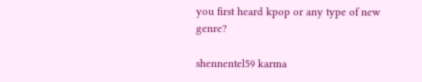you first heard kpop or any type of new genre?

shennentel59 karma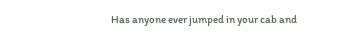Has anyone ever jumped in your cab and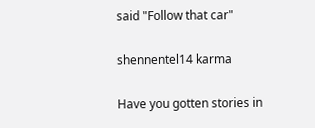said "Follow that car"

shennentel14 karma

Have you gotten stories in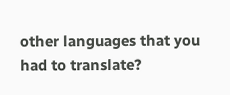other languages that you had to translate?